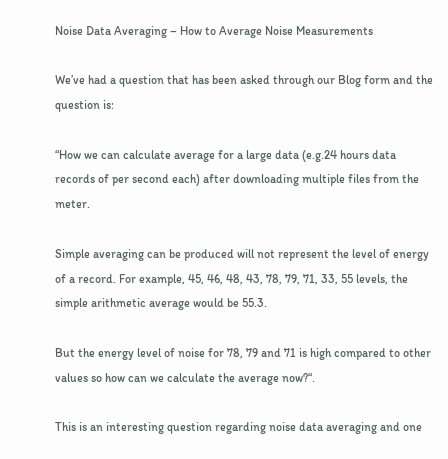Noise Data Averaging – How to Average Noise Measurements

We’ve had a question that has been asked through our Blog form and the question is:

“How we can calculate average for a large data (e.g.24 hours data records of per second each) after downloading multiple files from the meter.

Simple averaging can be produced will not represent the level of energy of a record. For example, 45, 46, 48, 43, 78, 79, 71, 33, 55 levels, the simple arithmetic average would be 55.3.

But the energy level of noise for 78, 79 and 71 is high compared to other values so how can we calculate the average now?“.

This is an interesting question regarding noise data averaging and one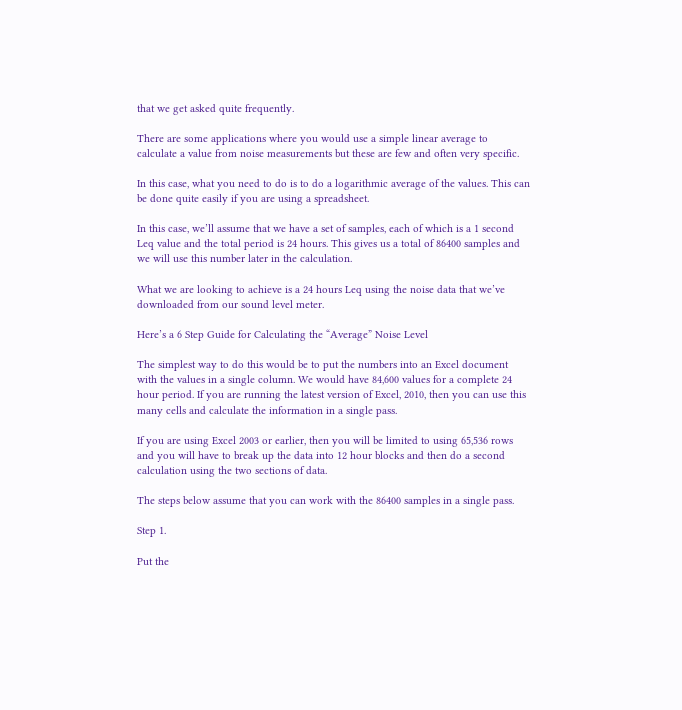that we get asked quite frequently.

There are some applications where you would use a simple linear average to calculate a value from noise measurements but these are few and often very specific.

In this case, what you need to do is to do a logarithmic average of the values. This can be done quite easily if you are using a spreadsheet.

In this case, we’ll assume that we have a set of samples, each of which is a 1 second Leq value and the total period is 24 hours. This gives us a total of 86400 samples and we will use this number later in the calculation.

What we are looking to achieve is a 24 hours Leq using the noise data that we’ve downloaded from our sound level meter.

Here’s a 6 Step Guide for Calculating the “Average” Noise Level

The simplest way to do this would be to put the numbers into an Excel document with the values in a single column. We would have 84,600 values for a complete 24 hour period. If you are running the latest version of Excel, 2010, then you can use this many cells and calculate the information in a single pass.

If you are using Excel 2003 or earlier, then you will be limited to using 65,536 rows and you will have to break up the data into 12 hour blocks and then do a second calculation using the two sections of data.

The steps below assume that you can work with the 86400 samples in a single pass.

Step 1.

Put the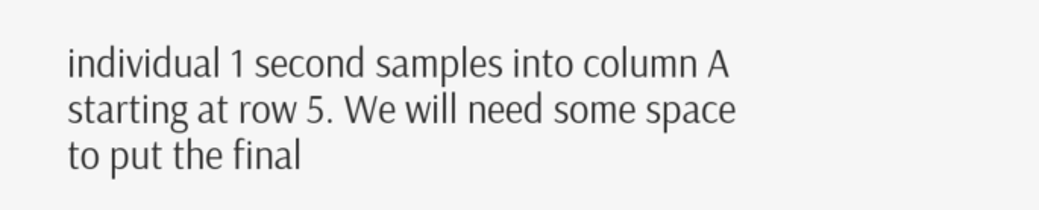individual 1 second samples into column A starting at row 5. We will need some space to put the final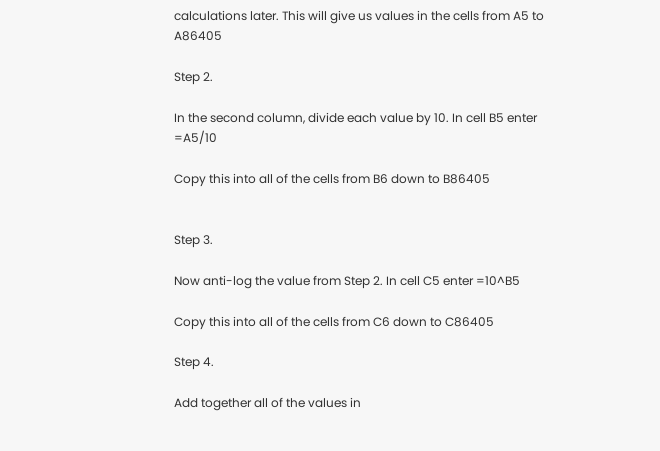calculations later. This will give us values in the cells from A5 to A86405

Step 2.

In the second column, divide each value by 10. In cell B5 enter =A5/10

Copy this into all of the cells from B6 down to B86405


Step 3.

Now anti-log the value from Step 2. In cell C5 enter =10^B5

Copy this into all of the cells from C6 down to C86405

Step 4.

Add together all of the values in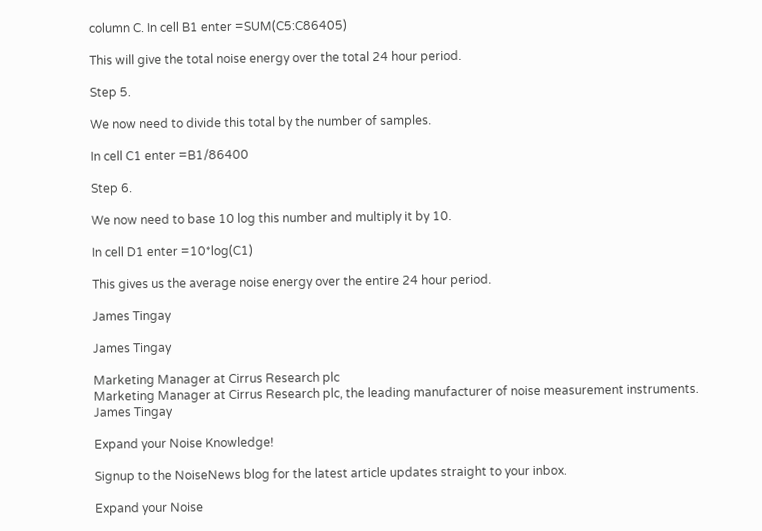column C. In cell B1 enter =SUM(C5:C86405)

This will give the total noise energy over the total 24 hour period.

Step 5.

We now need to divide this total by the number of samples.

In cell C1 enter =B1/86400

Step 6.

We now need to base 10 log this number and multiply it by 10.

In cell D1 enter =10*log(C1)

This gives us the average noise energy over the entire 24 hour period.

James Tingay

James Tingay

Marketing Manager at Cirrus Research plc
Marketing Manager at Cirrus Research plc, the leading manufacturer of noise measurement instruments.
James Tingay

Expand your Noise Knowledge!

Signup to the NoiseNews blog for the latest article updates straight to your inbox.

Expand your Noise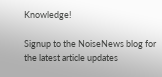Knowledge!

Signup to the NoiseNews blog for the latest article updates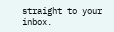straight to your inbox.